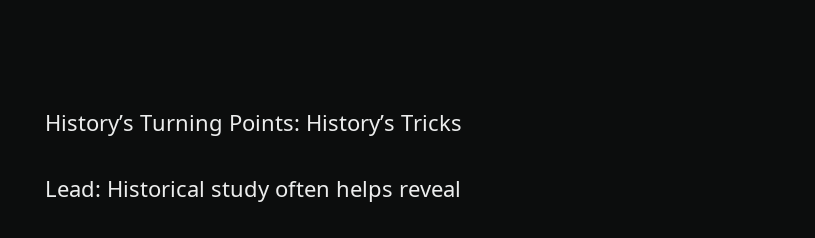History’s Turning Points: History’s Tricks

Lead: Historical study often helps reveal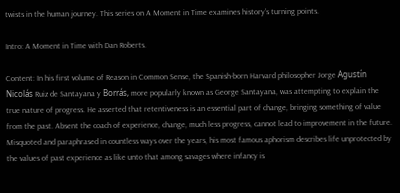twists in the human journey. This series on A Moment in Time examines history’s turning points.

Intro: A Moment in Time with Dan Roberts.

Content: In his first volume of Reason in Common Sense, the Spanish-born Harvard philosopher Jorge Agustín Nicolás Ruiz de Santayana y Borrás, more popularly known as George Santayana, was attempting to explain the true nature of progress. He asserted that retentiveness is an essential part of change, bringing something of value from the past. Absent the coach of experience, change, much less progress, cannot lead to improvement in the future. Misquoted and paraphrased in countless ways over the years, his most famous aphorism describes life unprotected by the values of past experience as like unto that among savages where infancy is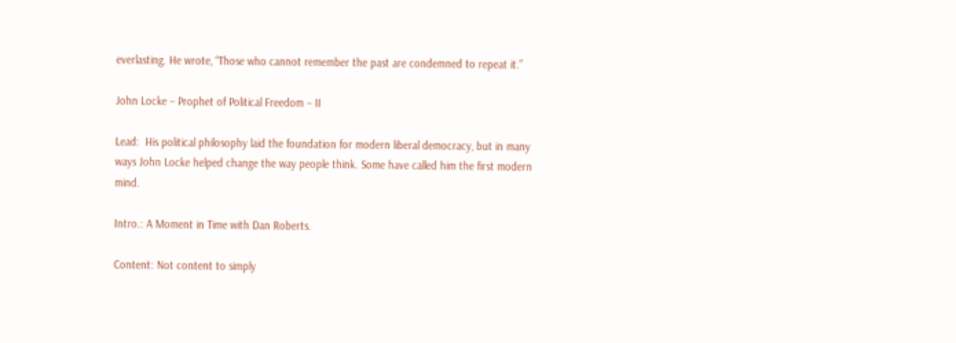everlasting. He wrote, “Those who cannot remember the past are condemned to repeat it.”

John Locke – Prophet of Political Freedom – II

Lead:  His political philosophy laid the foundation for modern liberal democracy, but in many ways John Locke helped change the way people think. Some have called him the first modern mind.

Intro.: A Moment in Time with Dan Roberts.

Content: Not content to simply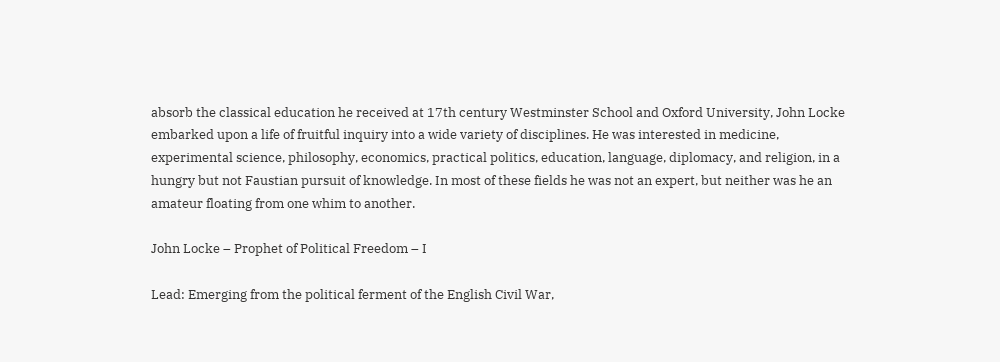absorb the classical education he received at 17th century Westminster School and Oxford University, John Locke embarked upon a life of fruitful inquiry into a wide variety of disciplines. He was interested in medicine, experimental science, philosophy, economics, practical politics, education, language, diplomacy, and religion, in a hungry but not Faustian pursuit of knowledge. In most of these fields he was not an expert, but neither was he an amateur floating from one whim to another.

John Locke – Prophet of Political Freedom – I

Lead: Emerging from the political ferment of the English Civil War,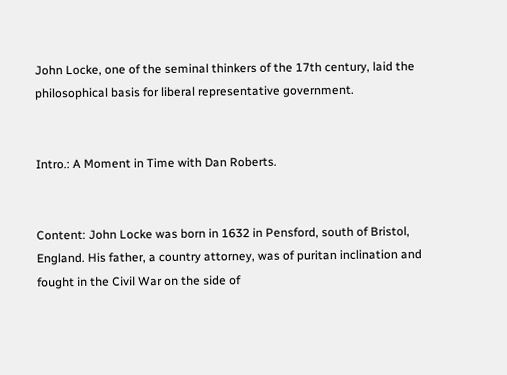John Locke, one of the seminal thinkers of the 17th century, laid the philosophical basis for liberal representative government.


Intro.: A Moment in Time with Dan Roberts.


Content: John Locke was born in 1632 in Pensford, south of Bristol, England. His father, a country attorney, was of puritan inclination and fought in the Civil War on the side of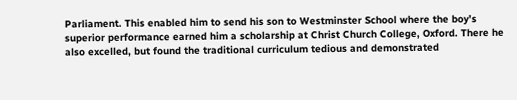Parliament. This enabled him to send his son to Westminster School where the boy’s superior performance earned him a scholarship at Christ Church College, Oxford. There he also excelled, but found the traditional curriculum tedious and demonstrated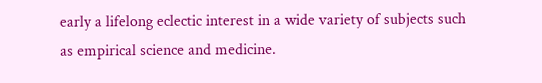early a lifelong eclectic interest in a wide variety of subjects such as empirical science and medicine.